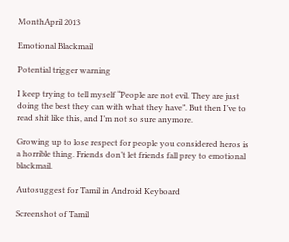MonthApril 2013

Emotional Blackmail

Potential trigger warning

I keep trying to tell myself “People are not evil. They are just doing the best they can with what they have”. But then I’ve to read shit like this, and I’m not so sure anymore.

Growing up to lose respect for people you considered heros is a horrible thing. Friends don’t let friends fall prey to emotional blackmail.

Autosuggest for Tamil in Android Keyboard

Screenshot of Tamil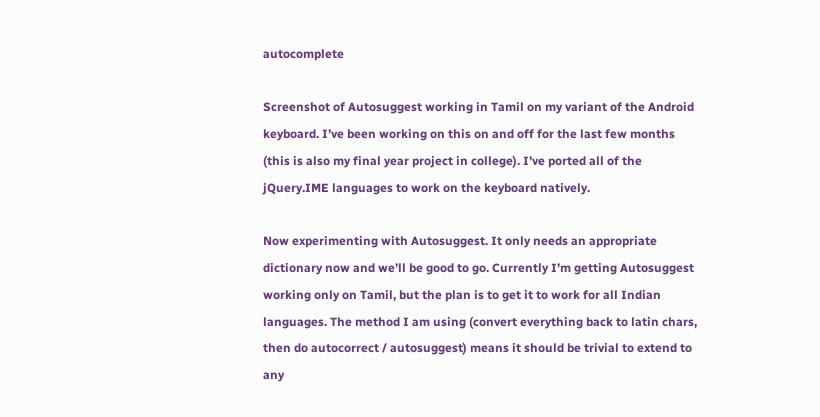autocomplete

Screenshot of Autosuggest working in Tamil on my variant of the Android keyboard. I’ve been working on this on and off for the last few months (this is also my final year project in college). I’ve ported all of the jQuery.IME languages to work on the keyboard natively.

Now experimenting with Autosuggest. It only needs an appropriate dictionary now and we’ll be good to go. Currently I’m getting Autosuggest working only on Tamil, but the plan is to get it to work for all Indian languages. The method I am using (convert everything back to latin chars, then do autocorrect / autosuggest) means it should be trivial to extend to any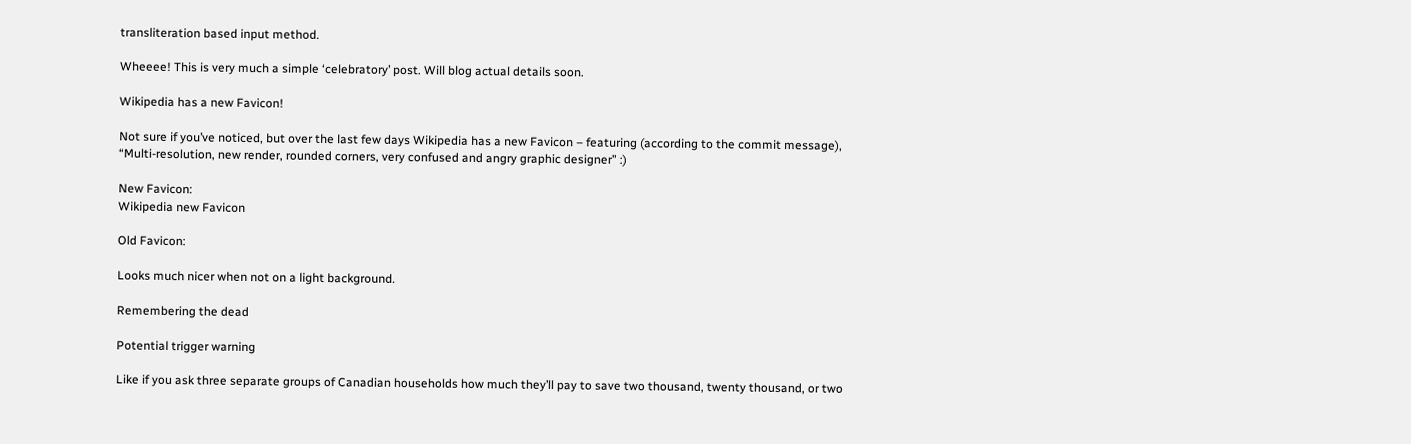transliteration based input method.

Wheeee! This is very much a simple ‘celebratory’ post. Will blog actual details soon.

Wikipedia has a new Favicon!

Not sure if you’ve noticed, but over the last few days Wikipedia has a new Favicon – featuring (according to the commit message), “Multi-resolution, new render, rounded corners, very confused and angry graphic designer” :)

New Favicon:
Wikipedia new Favicon

Old Favicon:

Looks much nicer when not on a light background.

Remembering the dead

Potential trigger warning

Like if you ask three separate groups of Canadian households how much they’ll pay to save two thousand, twenty thousand, or two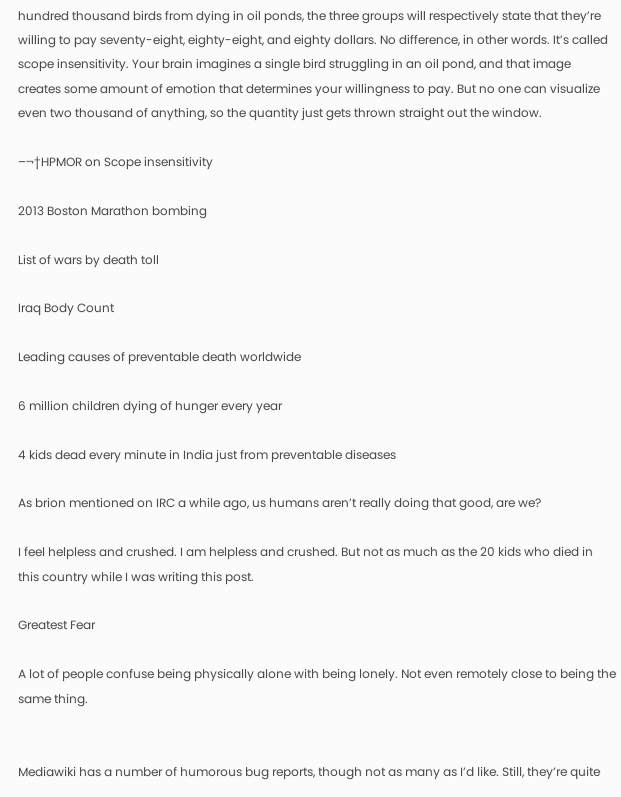hundred thousand birds from dying in oil ponds, the three groups will respectively state that they’re willing to pay seventy-eight, eighty-eight, and eighty dollars. No difference, in other words. It’s called scope insensitivity. Your brain imagines a single bird struggling in an oil pond, and that image creates some amount of emotion that determines your willingness to pay. But no one can visualize even two thousand of anything, so the quantity just gets thrown straight out the window.

–¬†HPMOR on Scope insensitivity

2013 Boston Marathon bombing

List of wars by death toll

Iraq Body Count

Leading causes of preventable death worldwide

6 million children dying of hunger every year

4 kids dead every minute in India just from preventable diseases

As brion mentioned on IRC a while ago, us humans aren’t really doing that good, are we?

I feel helpless and crushed. I am helpless and crushed. But not as much as the 20 kids who died in this country while I was writing this post.

Greatest Fear

A lot of people confuse being physically alone with being lonely. Not even remotely close to being the same thing.


Mediawiki has a number of humorous bug reports, though not as many as I’d like. Still, they’re quite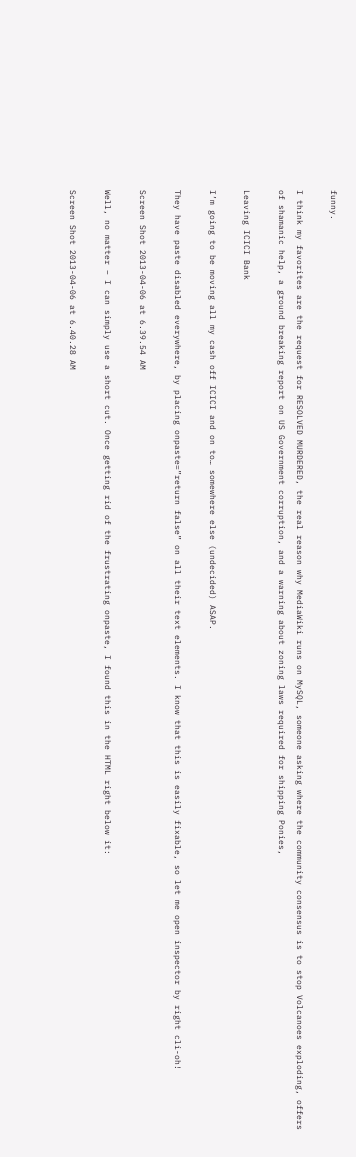funny.

I think my favorites are the request for RESOLVED MURDERED, the real reason why MediaWiki runs on MySQL, someone asking where the community consensus is to stop Volcanoes exploding, offers of shamanic help, a ground breaking report on US Government corruption, and a warning about zoning laws required for shipping Ponies,

Leaving ICICI Bank

I’m going to be moving all my cash off ICICI and on to… somewhere else (undecided) ASAP.

They have paste disabled everywhere, by placing onpaste=”return false” on all their text elements. I know that this is easily fixable, so let me open inspector by right cli-oh!

Screen Shot 2013-04-06 at 6.39.54 AM

Well, no matter – I can simply use a short cut. Once getting rid of the frustrating onpaste, I found this in the HTML right below it:

Screen Shot 2013-04-06 at 6.40.28 AM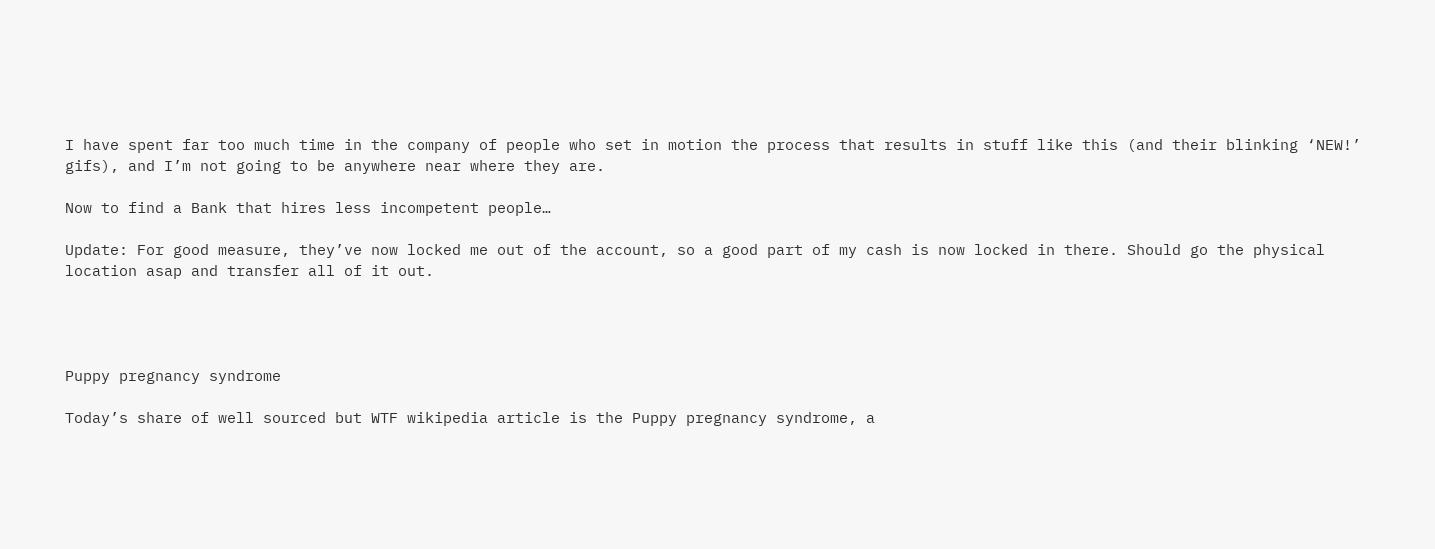I have spent far too much time in the company of people who set in motion the process that results in stuff like this (and their blinking ‘NEW!’ gifs), and I’m not going to be anywhere near where they are.

Now to find a Bank that hires less incompetent people…

Update: For good measure, they’ve now locked me out of the account, so a good part of my cash is now locked in there. Should go the physical location asap and transfer all of it out.




Puppy pregnancy syndrome

Today’s share of well sourced but WTF wikipedia article is the Puppy pregnancy syndrome, a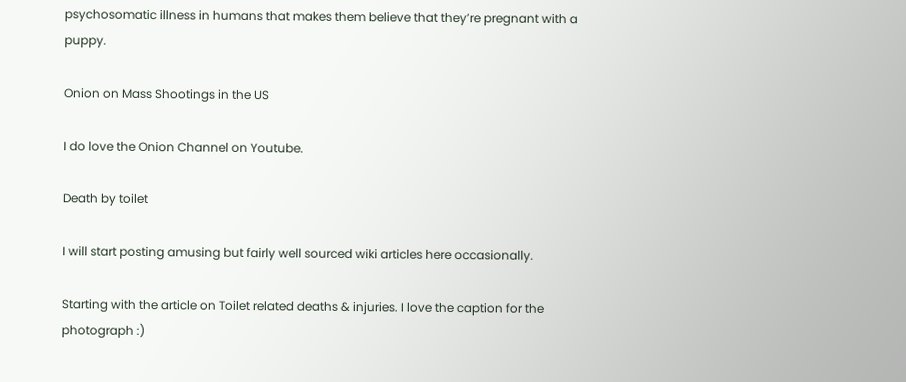psychosomatic illness in humans that makes them believe that they’re pregnant with a puppy.

Onion on Mass Shootings in the US

I do love the Onion Channel on Youtube.

Death by toilet

I will start posting amusing but fairly well sourced wiki articles here occasionally.

Starting with the article on Toilet related deaths & injuries. I love the caption for the photograph :)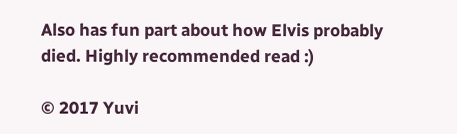Also has fun part about how Elvis probably died. Highly recommended read :)

© 2017 Yuvi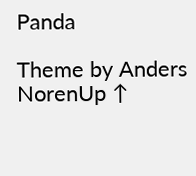Panda

Theme by Anders NorenUp ↑